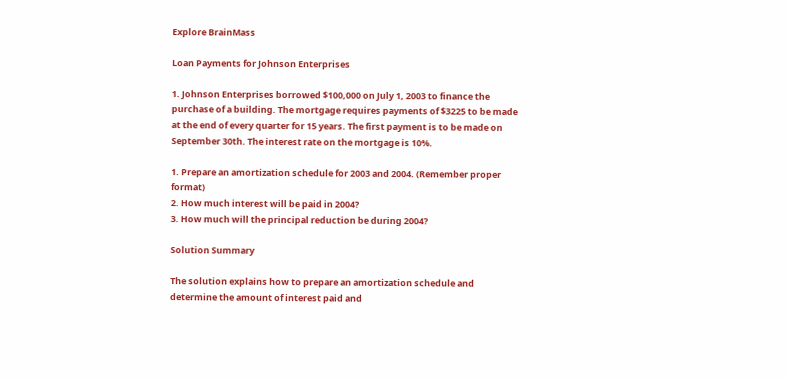Explore BrainMass

Loan Payments for Johnson Enterprises

1. Johnson Enterprises borrowed $100,000 on July 1, 2003 to finance the purchase of a building. The mortgage requires payments of $3225 to be made at the end of every quarter for 15 years. The first payment is to be made on September 30th. The interest rate on the mortgage is 10%.

1. Prepare an amortization schedule for 2003 and 2004. (Remember proper format)
2. How much interest will be paid in 2004?
3. How much will the principal reduction be during 2004?

Solution Summary

The solution explains how to prepare an amortization schedule and determine the amount of interest paid and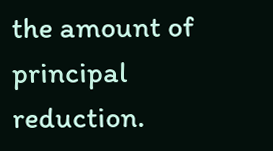the amount of principal reduction.